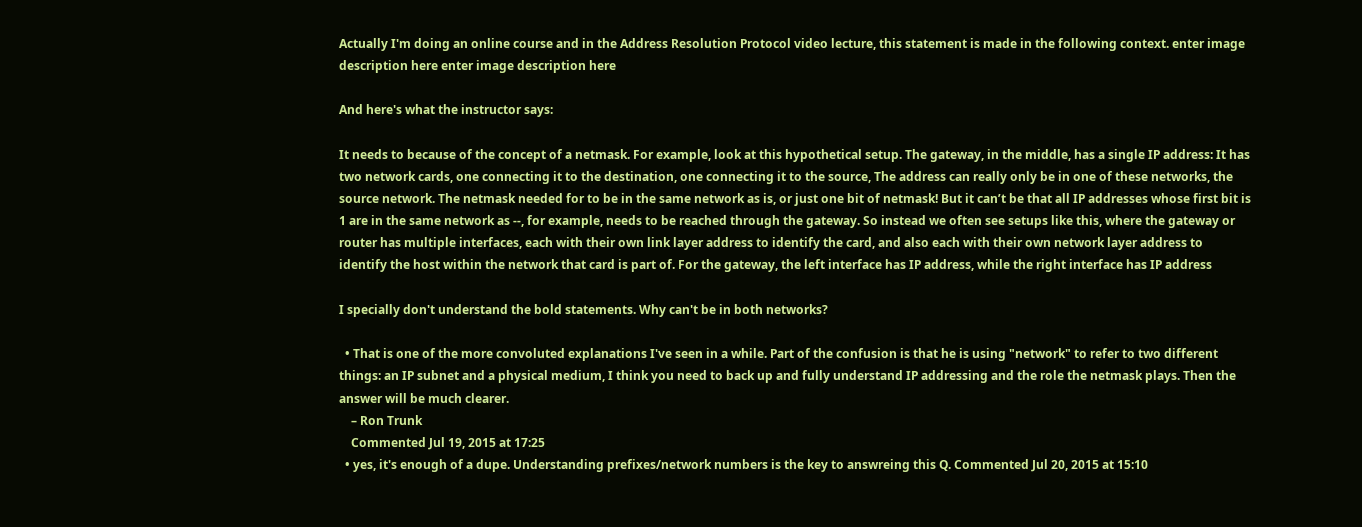Actually I'm doing an online course and in the Address Resolution Protocol video lecture, this statement is made in the following context. enter image description here enter image description here

And here's what the instructor says:

It needs to because of the concept of a netmask. For example, look at this hypothetical setup. The gateway, in the middle, has a single IP address: It has two network cards, one connecting it to the destination, one connecting it to the source, The address can really only be in one of these networks, the source network. The netmask needed for to be in the same network as is, or just one bit of netmask! But it can’t be that all IP addresses whose first bit is 1 are in the same network as --, for example, needs to be reached through the gateway. So instead we often see setups like this, where the gateway or router has multiple interfaces, each with their own link layer address to identify the card, and also each with their own network layer address to identify the host within the network that card is part of. For the gateway, the left interface has IP address, while the right interface has IP address

I specially don't understand the bold statements. Why can't be in both networks?

  • That is one of the more convoluted explanations I've seen in a while. Part of the confusion is that he is using "network" to refer to two different things: an IP subnet and a physical medium, I think you need to back up and fully understand IP addressing and the role the netmask plays. Then the answer will be much clearer.
    – Ron Trunk
    Commented Jul 19, 2015 at 17:25
  • yes, it's enough of a dupe. Understanding prefixes/network numbers is the key to answreing this Q. Commented Jul 20, 2015 at 15:10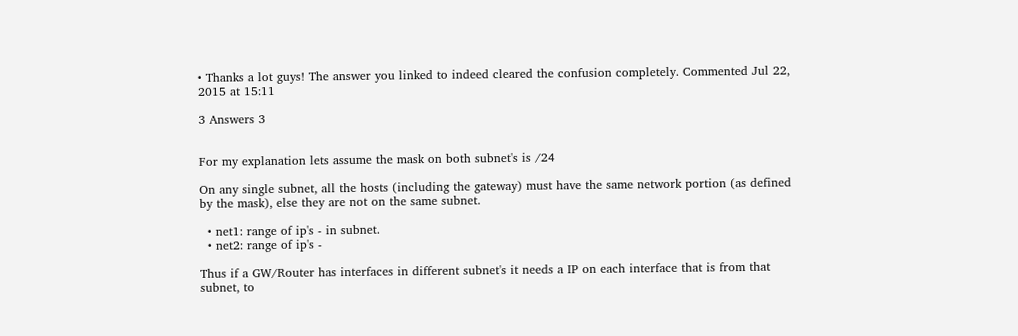• Thanks a lot guys! The answer you linked to indeed cleared the confusion completely. Commented Jul 22, 2015 at 15:11

3 Answers 3


For my explanation lets assume the mask on both subnet's is /24

On any single subnet, all the hosts (including the gateway) must have the same network portion (as defined by the mask), else they are not on the same subnet.

  • net1: range of ip's - in subnet.
  • net2: range of ip's -

Thus if a GW/Router has interfaces in different subnet's it needs a IP on each interface that is from that subnet, to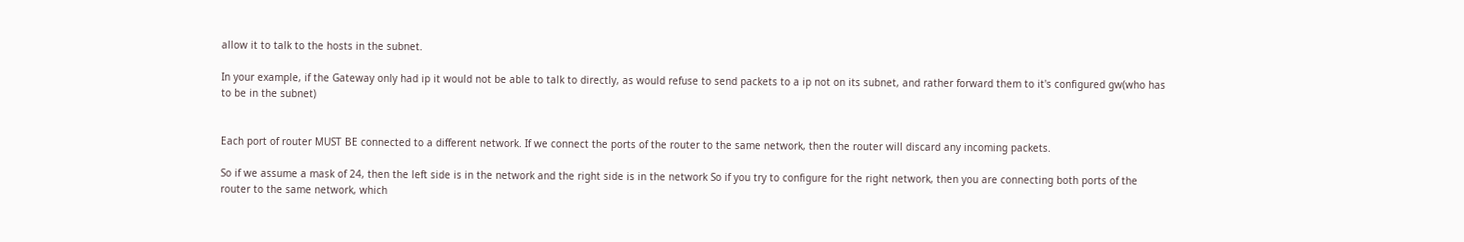allow it to talk to the hosts in the subnet.

In your example, if the Gateway only had ip it would not be able to talk to directly, as would refuse to send packets to a ip not on its subnet, and rather forward them to it's configured gw(who has to be in the subnet)


Each port of router MUST BE connected to a different network. If we connect the ports of the router to the same network, then the router will discard any incoming packets.

So if we assume a mask of 24, then the left side is in the network and the right side is in the network So if you try to configure for the right network, then you are connecting both ports of the router to the same network, which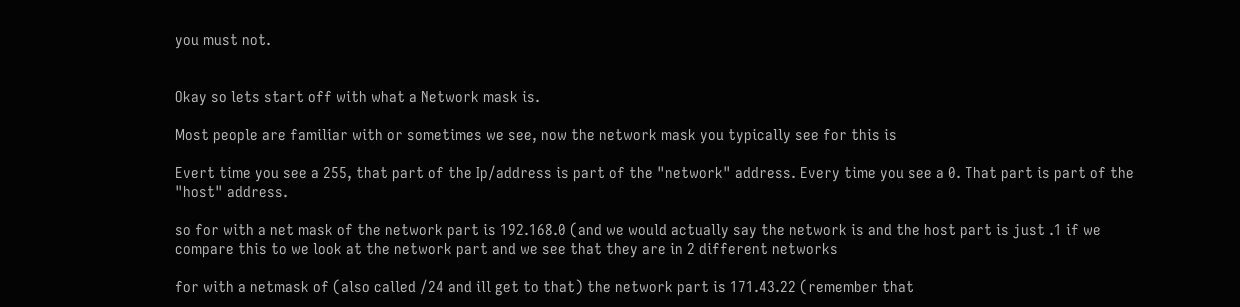you must not.


Okay so lets start off with what a Network mask is.

Most people are familiar with or sometimes we see, now the network mask you typically see for this is

Evert time you see a 255, that part of the Ip/address is part of the "network" address. Every time you see a 0. That part is part of the "host" address.

so for with a net mask of the network part is 192.168.0 (and we would actually say the network is and the host part is just .1 if we compare this to we look at the network part and we see that they are in 2 different networks

for with a netmask of (also called /24 and ill get to that) the network part is 171.43.22 (remember that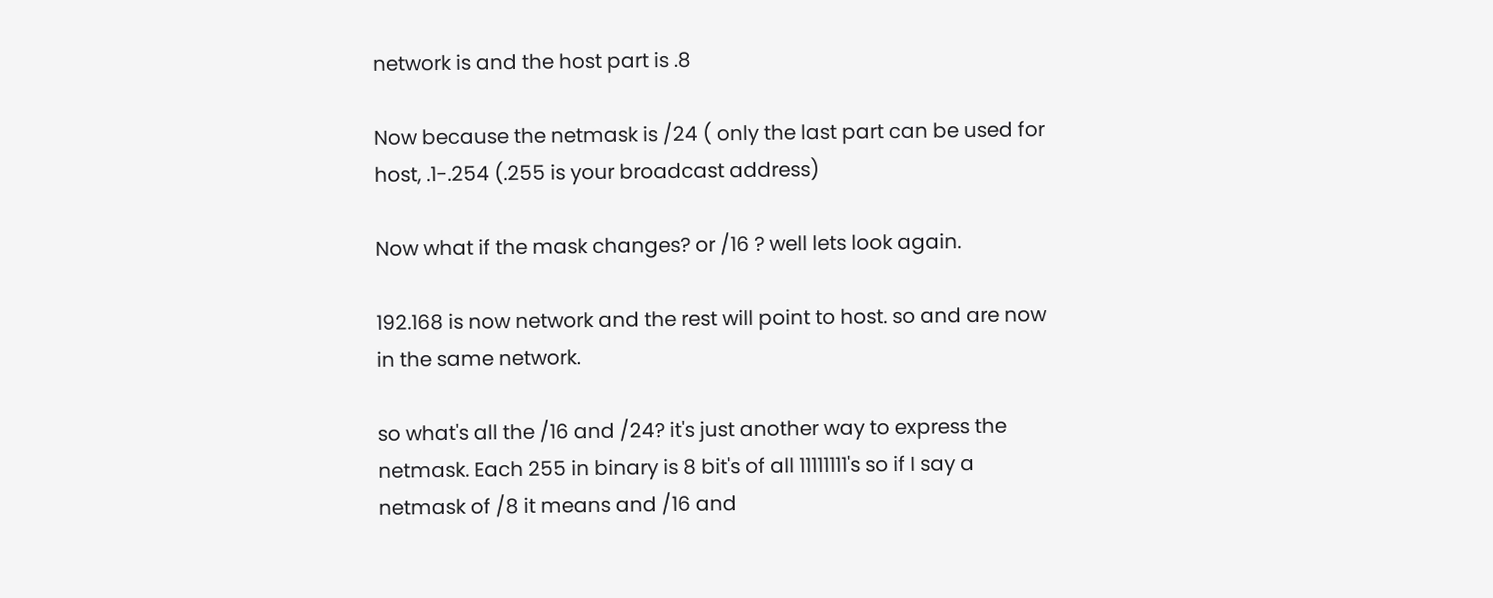network is and the host part is .8

Now because the netmask is /24 ( only the last part can be used for host, .1-.254 (.255 is your broadcast address)

Now what if the mask changes? or /16 ? well lets look again.

192.168 is now network and the rest will point to host. so and are now in the same network.

so what's all the /16 and /24? it's just another way to express the netmask. Each 255 in binary is 8 bit's of all 11111111's so if I say a netmask of /8 it means and /16 and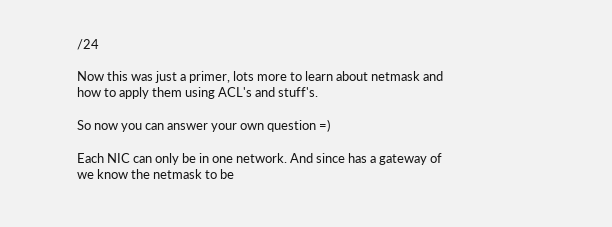/24

Now this was just a primer, lots more to learn about netmask and how to apply them using ACL's and stuff's.

So now you can answer your own question =)

Each NIC can only be in one network. And since has a gateway of we know the netmask to be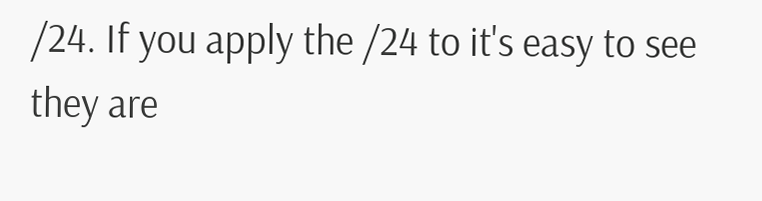/24. If you apply the /24 to it's easy to see they are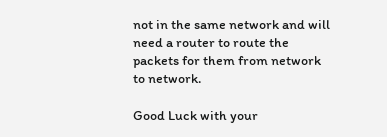not in the same network and will need a router to route the packets for them from network to network.

Good Luck with your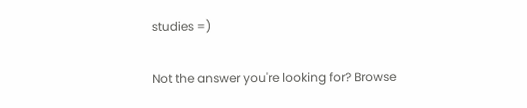studies =)

Not the answer you're looking for? Browse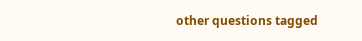other questions tagged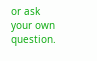or ask your own question.